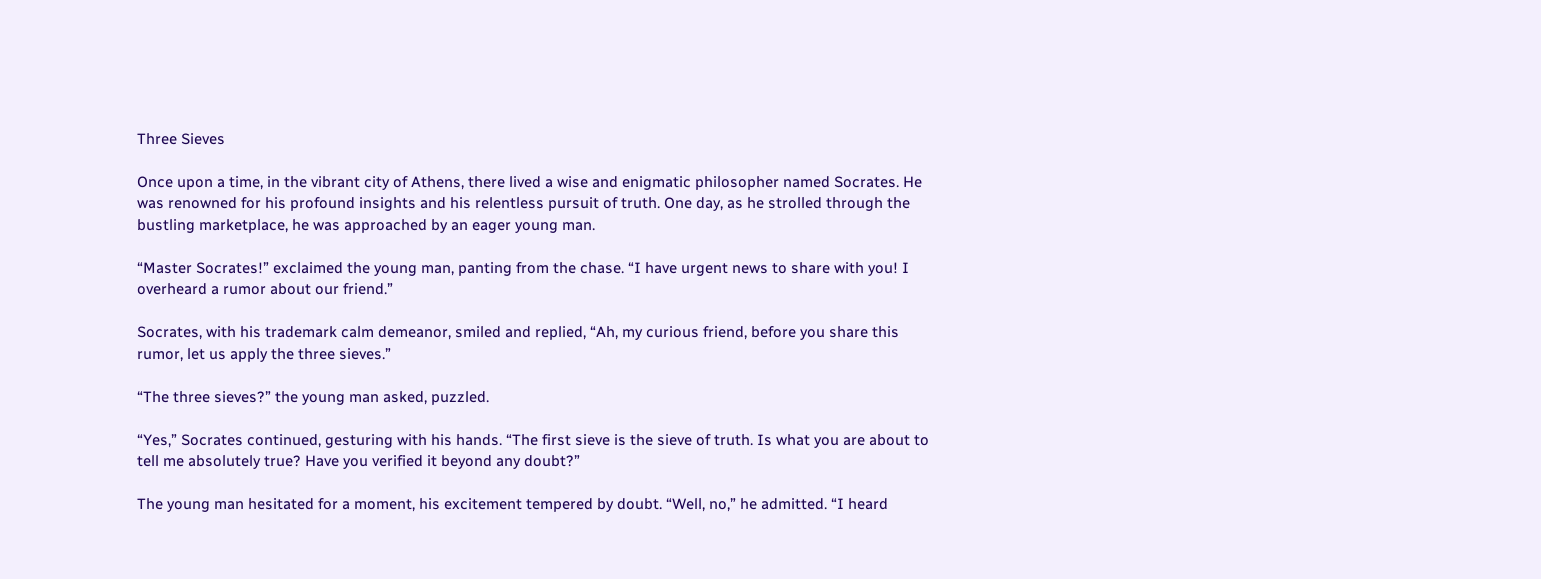Three Sieves

Once upon a time, in the vibrant city of Athens, there lived a wise and enigmatic philosopher named Socrates. He was renowned for his profound insights and his relentless pursuit of truth. One day, as he strolled through the bustling marketplace, he was approached by an eager young man.

“Master Socrates!” exclaimed the young man, panting from the chase. “I have urgent news to share with you! I overheard a rumor about our friend.”

Socrates, with his trademark calm demeanor, smiled and replied, “Ah, my curious friend, before you share this rumor, let us apply the three sieves.”

“The three sieves?” the young man asked, puzzled.

“Yes,” Socrates continued, gesturing with his hands. “The first sieve is the sieve of truth. Is what you are about to tell me absolutely true? Have you verified it beyond any doubt?”

The young man hesitated for a moment, his excitement tempered by doubt. “Well, no,” he admitted. “I heard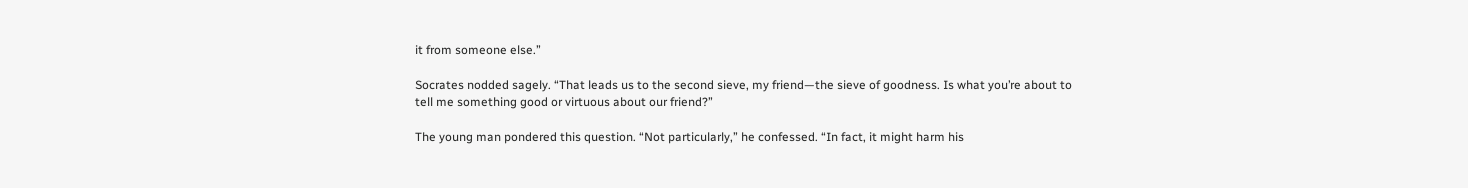it from someone else.”

Socrates nodded sagely. “That leads us to the second sieve, my friend—the sieve of goodness. Is what you’re about to tell me something good or virtuous about our friend?”

The young man pondered this question. “Not particularly,” he confessed. “In fact, it might harm his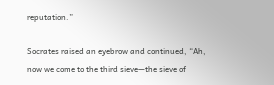reputation.”

Socrates raised an eyebrow and continued, “Ah, now we come to the third sieve—the sieve of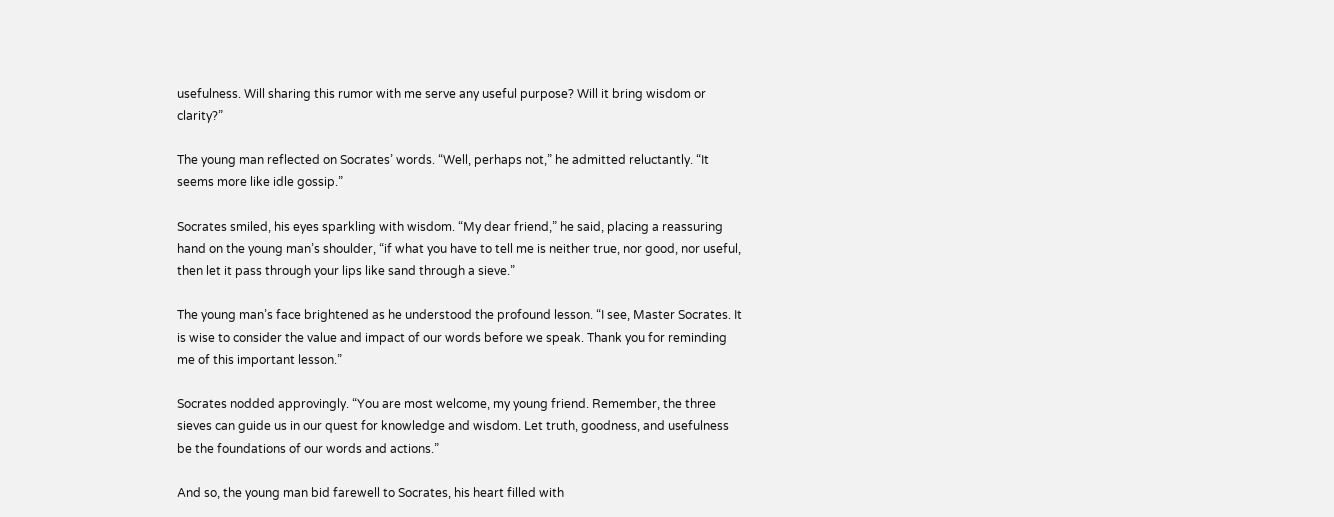usefulness. Will sharing this rumor with me serve any useful purpose? Will it bring wisdom or clarity?”

The young man reflected on Socrates’ words. “Well, perhaps not,” he admitted reluctantly. “It seems more like idle gossip.”

Socrates smiled, his eyes sparkling with wisdom. “My dear friend,” he said, placing a reassuring hand on the young man’s shoulder, “if what you have to tell me is neither true, nor good, nor useful, then let it pass through your lips like sand through a sieve.”

The young man’s face brightened as he understood the profound lesson. “I see, Master Socrates. It is wise to consider the value and impact of our words before we speak. Thank you for reminding me of this important lesson.”

Socrates nodded approvingly. “You are most welcome, my young friend. Remember, the three sieves can guide us in our quest for knowledge and wisdom. Let truth, goodness, and usefulness be the foundations of our words and actions.”

And so, the young man bid farewell to Socrates, his heart filled with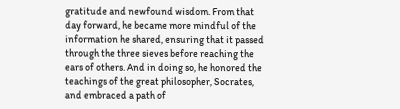gratitude and newfound wisdom. From that day forward, he became more mindful of the information he shared, ensuring that it passed through the three sieves before reaching the ears of others. And in doing so, he honored the teachings of the great philosopher, Socrates, and embraced a path of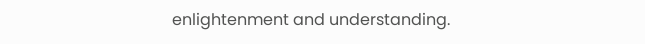enlightenment and understanding.